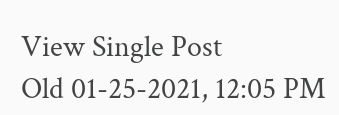View Single Post
Old 01-25-2021, 12:05 PM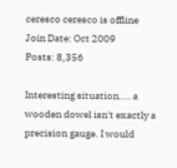ceresco ceresco is offline
Join Date: Oct 2009
Posts: 8,356

Interesting situation.... a wooden dowel isn't exactly a precision gauge. I would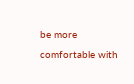be more comfortable with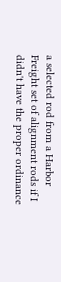a selected rod from a Harbor Freight set of alignment rods if I didn't have the proper ordinance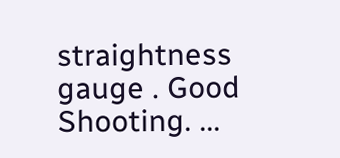straightness gauge . Good Shooting. ...